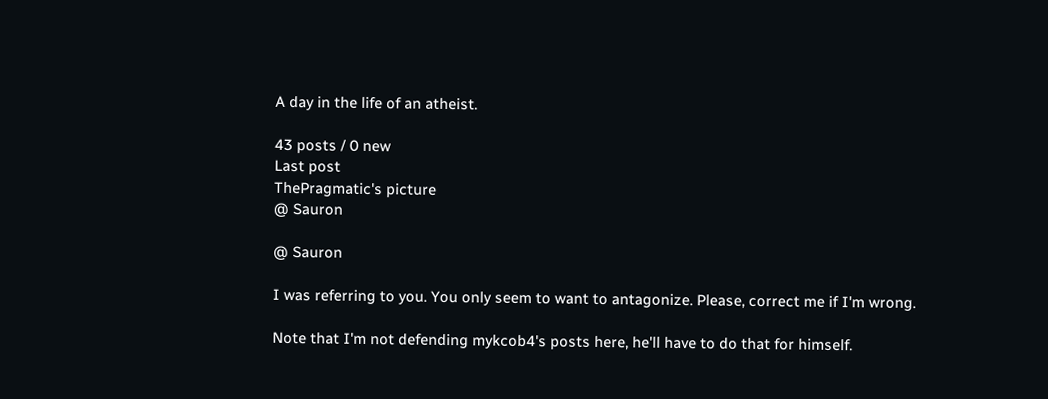A day in the life of an atheist.

43 posts / 0 new
Last post
ThePragmatic's picture
@ Sauron

@ Sauron

I was referring to you. You only seem to want to antagonize. Please, correct me if I'm wrong.

Note that I'm not defending mykcob4's posts here, he'll have to do that for himself.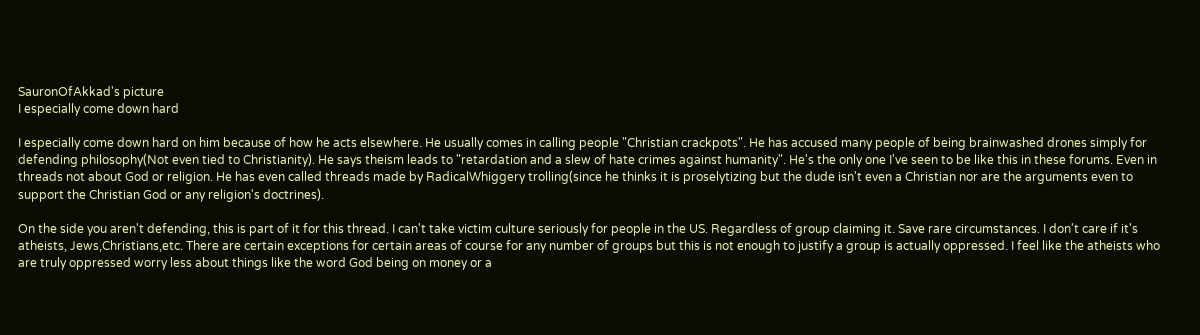SauronOfAkkad's picture
I especially come down hard

I especially come down hard on him because of how he acts elsewhere. He usually comes in calling people "Christian crackpots". He has accused many people of being brainwashed drones simply for defending philosophy(Not even tied to Christianity). He says theism leads to "retardation and a slew of hate crimes against humanity". He's the only one I've seen to be like this in these forums. Even in threads not about God or religion. He has even called threads made by RadicalWhiggery trolling(since he thinks it is proselytizing but the dude isn't even a Christian nor are the arguments even to support the Christian God or any religion's doctrines).

On the side you aren't defending, this is part of it for this thread. I can't take victim culture seriously for people in the US. Regardless of group claiming it. Save rare circumstances. I don't care if it's atheists, Jews,Christians,etc. There are certain exceptions for certain areas of course for any number of groups but this is not enough to justify a group is actually oppressed. I feel like the atheists who are truly oppressed worry less about things like the word God being on money or a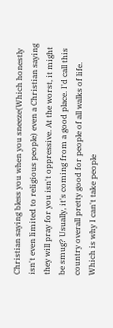Christian saying bless you when you sneeze(Which honestly isn't even limited to religious people) even a Christian saying they will pray for you isn't oppressive. At the worst, it might be smug? Usually, it's coming from a good place. I'd call this country overall pretty good for people of all walks of life. Which is why I can't take people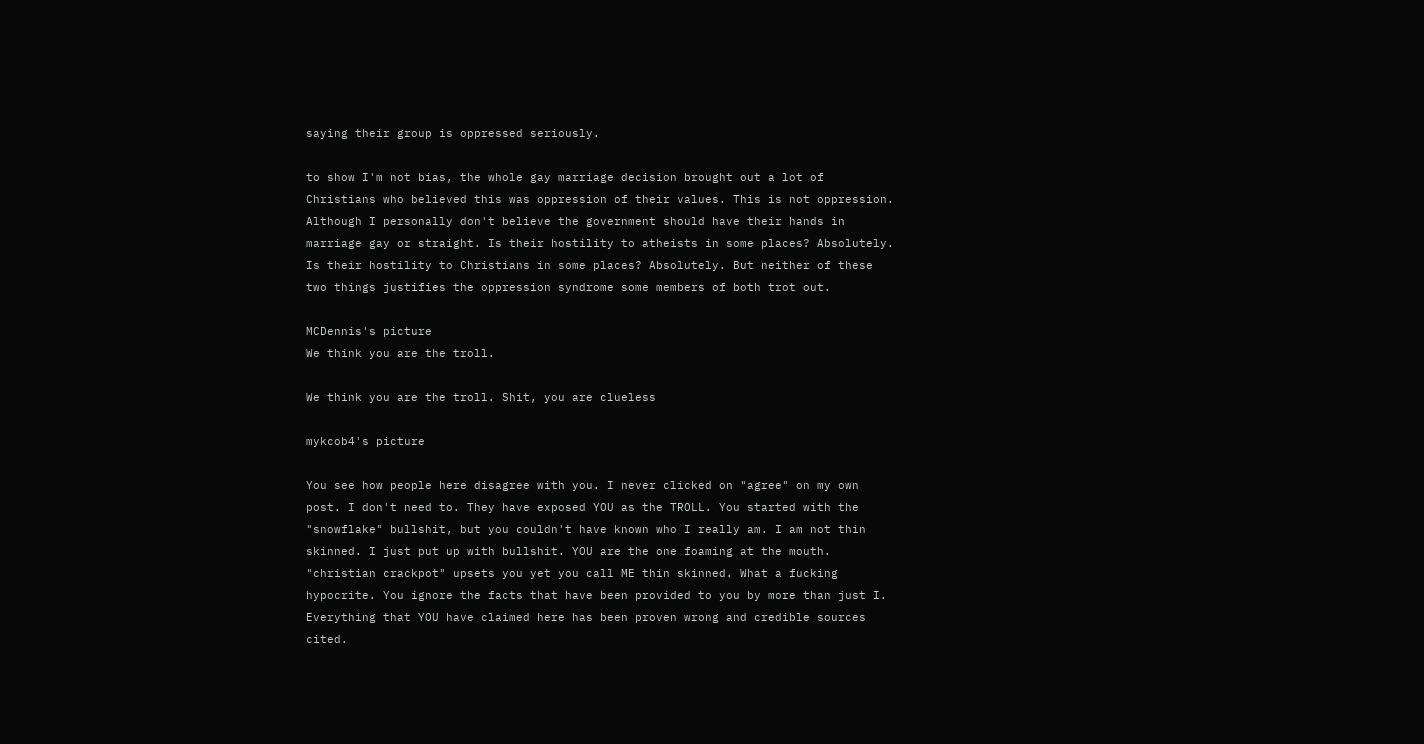saying their group is oppressed seriously.

to show I'm not bias, the whole gay marriage decision brought out a lot of Christians who believed this was oppression of their values. This is not oppression. Although I personally don't believe the government should have their hands in marriage gay or straight. Is their hostility to atheists in some places? Absolutely. Is their hostility to Christians in some places? Absolutely. But neither of these two things justifies the oppression syndrome some members of both trot out.

MCDennis's picture
We think you are the troll.

We think you are the troll. Shit, you are clueless

mykcob4's picture

You see how people here disagree with you. I never clicked on "agree" on my own post. I don't need to. They have exposed YOU as the TROLL. You started with the "snowflake" bullshit, but you couldn't have known who I really am. I am not thin skinned. I just put up with bullshit. YOU are the one foaming at the mouth. "christian crackpot" upsets you yet you call ME thin skinned. What a fucking hypocrite. You ignore the facts that have been provided to you by more than just I. Everything that YOU have claimed here has been proven wrong and credible sources cited.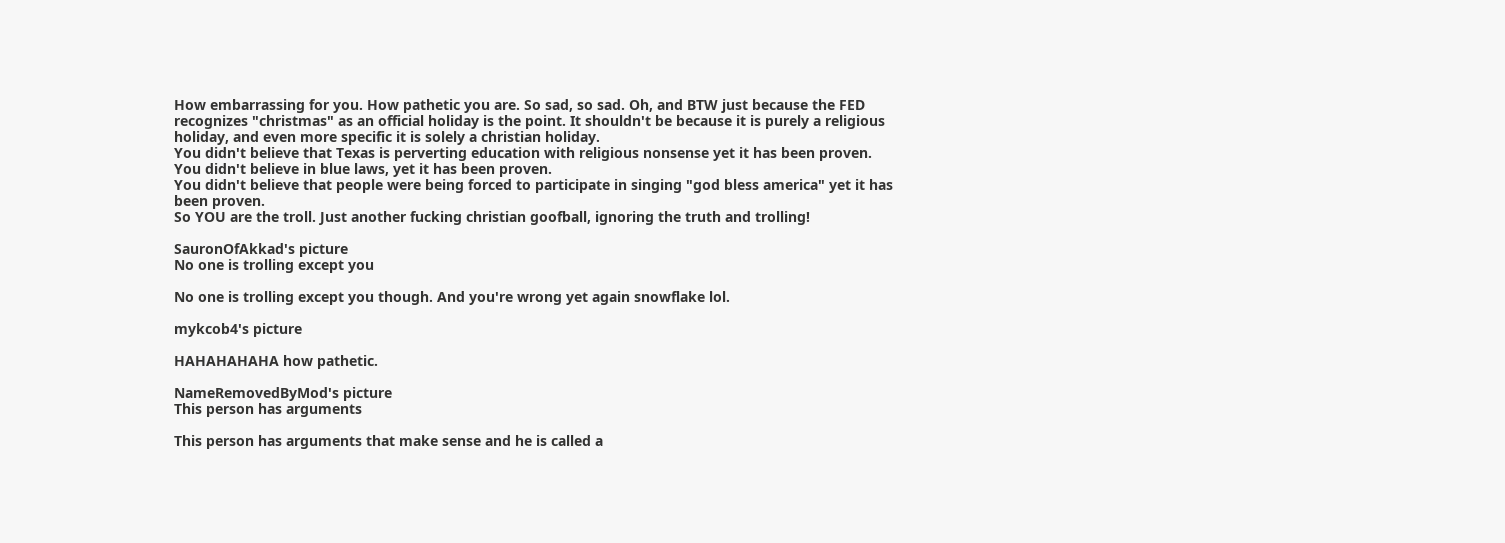How embarrassing for you. How pathetic you are. So sad, so sad. Oh, and BTW just because the FED recognizes "christmas" as an official holiday is the point. It shouldn't be because it is purely a religious holiday, and even more specific it is solely a christian holiday.
You didn't believe that Texas is perverting education with religious nonsense yet it has been proven.
You didn't believe in blue laws, yet it has been proven.
You didn't believe that people were being forced to participate in singing "god bless america" yet it has been proven.
So YOU are the troll. Just another fucking christian goofball, ignoring the truth and trolling!

SauronOfAkkad's picture
No one is trolling except you

No one is trolling except you though. And you're wrong yet again snowflake lol.

mykcob4's picture

HAHAHAHAHA how pathetic.

NameRemovedByMod's picture
This person has arguments

This person has arguments that make sense and he is called a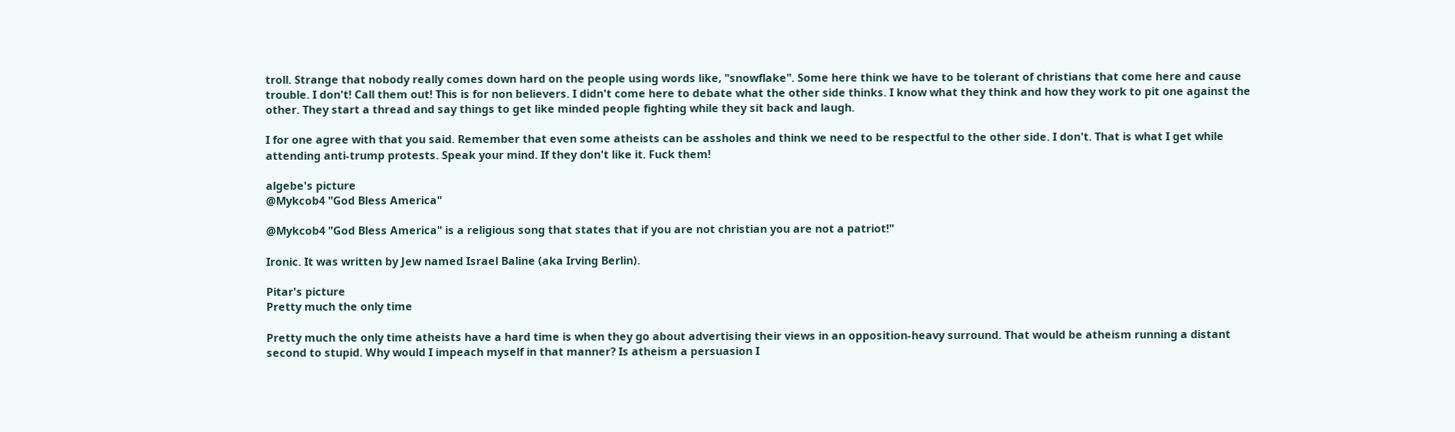troll. Strange that nobody really comes down hard on the people using words like, "snowflake". Some here think we have to be tolerant of christians that come here and cause trouble. I don't! Call them out! This is for non believers. I didn't come here to debate what the other side thinks. I know what they think and how they work to pit one against the other. They start a thread and say things to get like minded people fighting while they sit back and laugh.

I for one agree with that you said. Remember that even some atheists can be assholes and think we need to be respectful to the other side. I don't. That is what I get while attending anti-trump protests. Speak your mind. If they don't like it. Fuck them!

algebe's picture
@Mykcob4 "God Bless America"

@Mykcob4 "God Bless America" is a religious song that states that if you are not christian you are not a patriot!"

Ironic. It was written by Jew named Israel Baline (aka Irving Berlin).

Pitar's picture
Pretty much the only time

Pretty much the only time atheists have a hard time is when they go about advertising their views in an opposition-heavy surround. That would be atheism running a distant second to stupid. Why would I impeach myself in that manner? Is atheism a persuasion I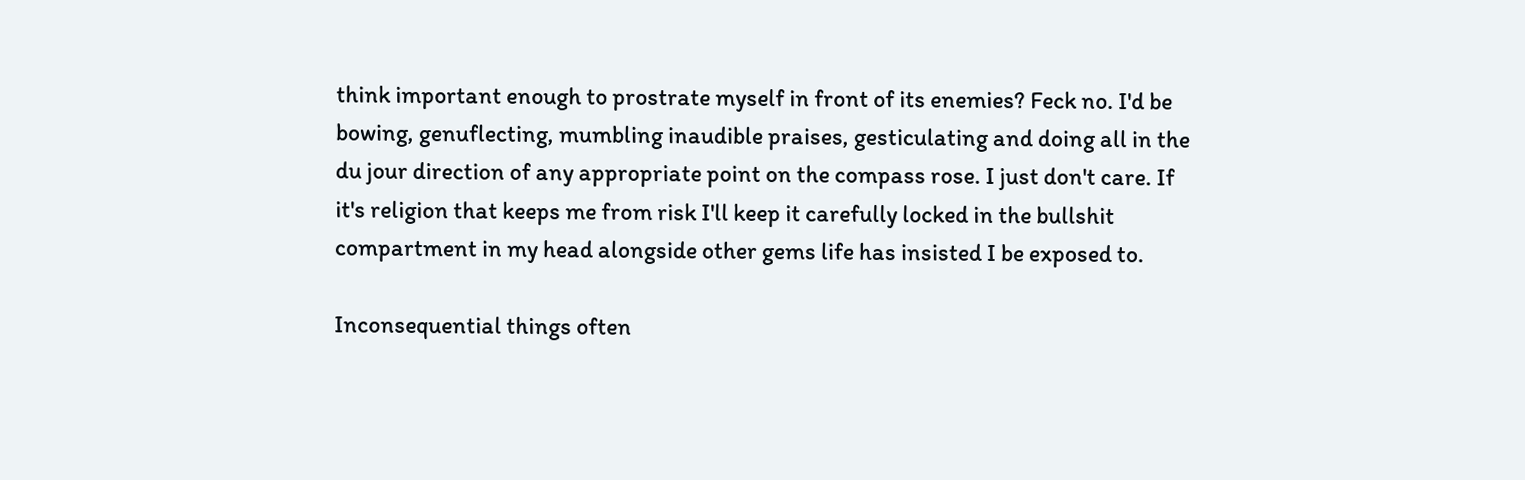think important enough to prostrate myself in front of its enemies? Feck no. I'd be bowing, genuflecting, mumbling inaudible praises, gesticulating and doing all in the du jour direction of any appropriate point on the compass rose. I just don't care. If it's religion that keeps me from risk I'll keep it carefully locked in the bullshit compartment in my head alongside other gems life has insisted I be exposed to.

Inconsequential things often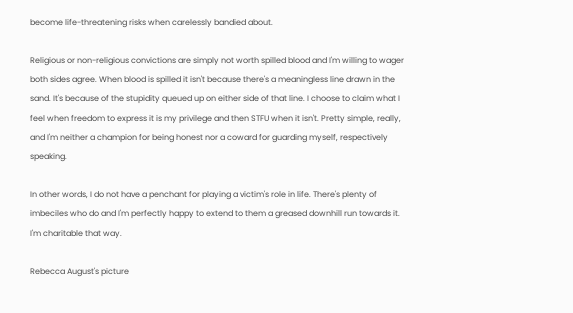become life-threatening risks when carelessly bandied about.

Religious or non-religious convictions are simply not worth spilled blood and I'm willing to wager both sides agree. When blood is spilled it isn't because there's a meaningless line drawn in the sand. It's because of the stupidity queued up on either side of that line. I choose to claim what I feel when freedom to express it is my privilege and then STFU when it isn't. Pretty simple, really, and I'm neither a champion for being honest nor a coward for guarding myself, respectively speaking.

In other words, I do not have a penchant for playing a victim's role in life. There's plenty of imbeciles who do and I'm perfectly happy to extend to them a greased downhill run towards it. I'm charitable that way.

Rebecca August's picture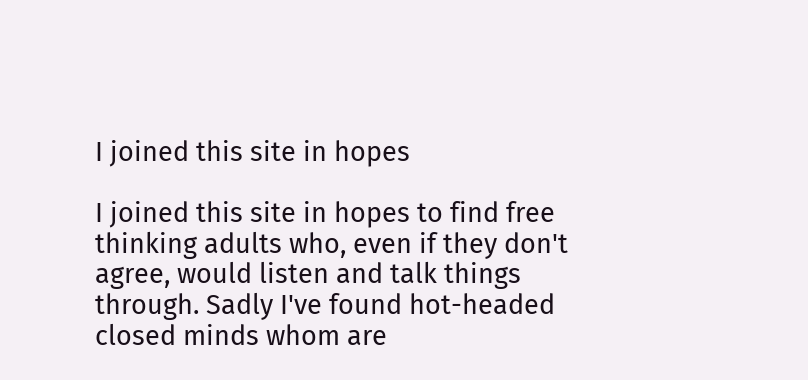I joined this site in hopes

I joined this site in hopes to find free thinking adults who, even if they don't agree, would listen and talk things through. Sadly I've found hot-headed closed minds whom are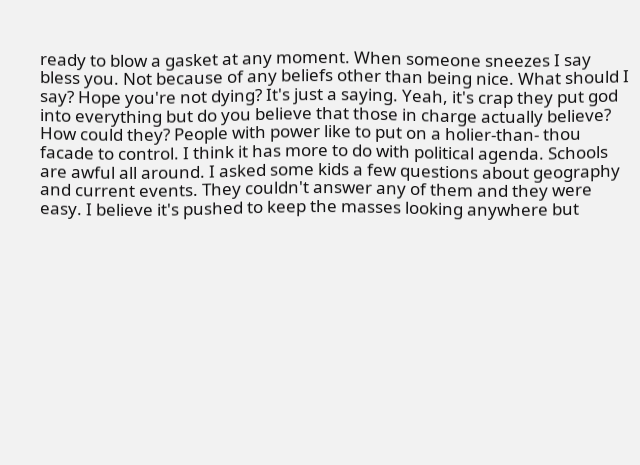ready to blow a gasket at any moment. When someone sneezes I say bless you. Not because of any beliefs other than being nice. What should I say? Hope you're not dying? It's just a saying. Yeah, it's crap they put god into everything but do you believe that those in charge actually believe? How could they? People with power like to put on a holier-than- thou facade to control. I think it has more to do with political agenda. Schools are awful all around. I asked some kids a few questions about geography and current events. They couldn't answer any of them and they were easy. I believe it's pushed to keep the masses looking anywhere but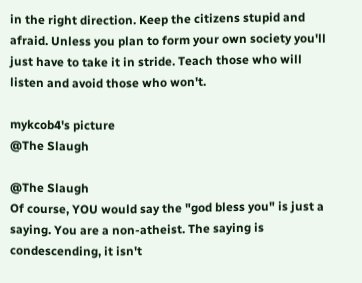in the right direction. Keep the citizens stupid and afraid. Unless you plan to form your own society you'll just have to take it in stride. Teach those who will listen and avoid those who won't.

mykcob4's picture
@The Slaugh

@The Slaugh
Of course, YOU would say the "god bless you" is just a saying. You are a non-atheist. The saying is condescending, it isn't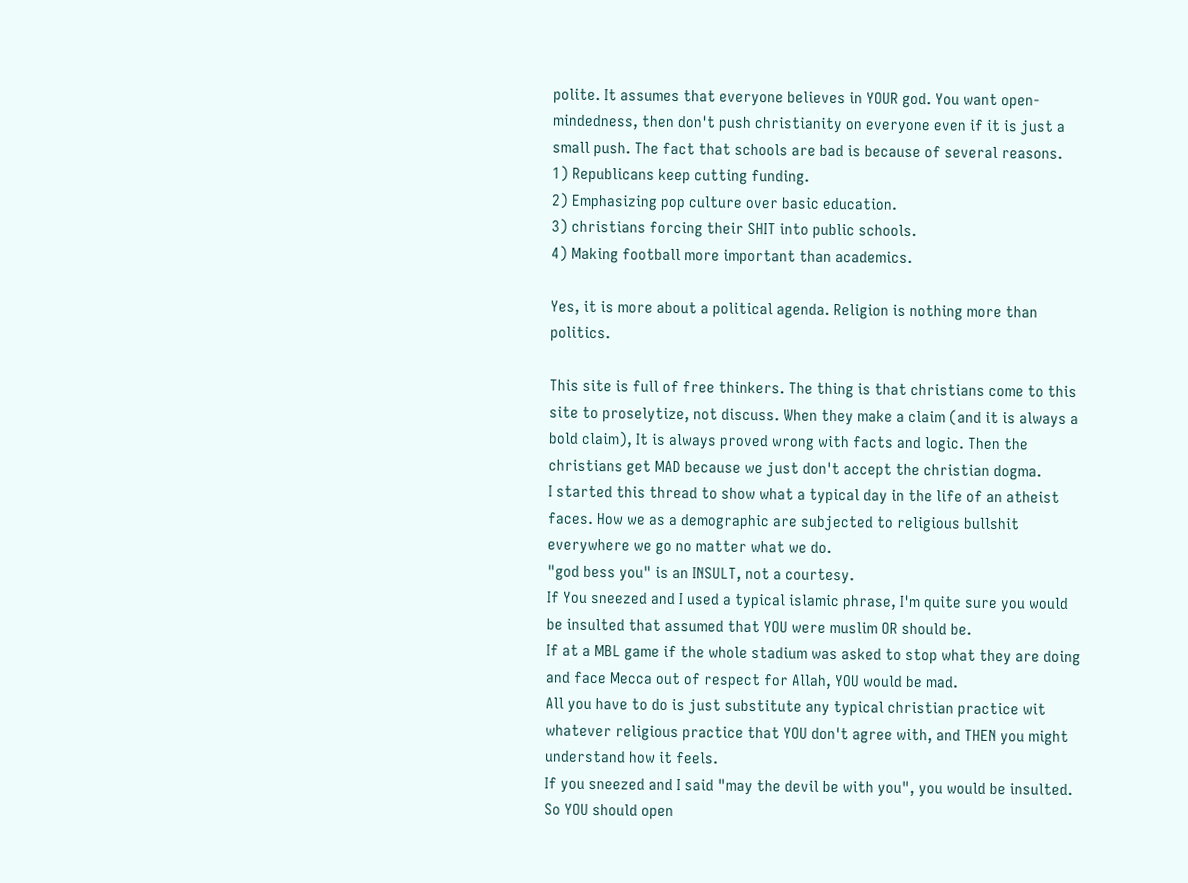polite. It assumes that everyone believes in YOUR god. You want open-mindedness, then don't push christianity on everyone even if it is just a small push. The fact that schools are bad is because of several reasons.
1) Republicans keep cutting funding.
2) Emphasizing pop culture over basic education.
3) christians forcing their SHIT into public schools.
4) Making football more important than academics.

Yes, it is more about a political agenda. Religion is nothing more than politics.

This site is full of free thinkers. The thing is that christians come to this site to proselytize, not discuss. When they make a claim (and it is always a bold claim), It is always proved wrong with facts and logic. Then the christians get MAD because we just don't accept the christian dogma.
I started this thread to show what a typical day in the life of an atheist faces. How we as a demographic are subjected to religious bullshit everywhere we go no matter what we do.
"god bess you" is an INSULT, not a courtesy.
If You sneezed and I used a typical islamic phrase, I'm quite sure you would be insulted that assumed that YOU were muslim OR should be.
If at a MBL game if the whole stadium was asked to stop what they are doing and face Mecca out of respect for Allah, YOU would be mad.
All you have to do is just substitute any typical christian practice wit whatever religious practice that YOU don't agree with, and THEN you might understand how it feels.
If you sneezed and I said "may the devil be with you", you would be insulted.
So YOU should open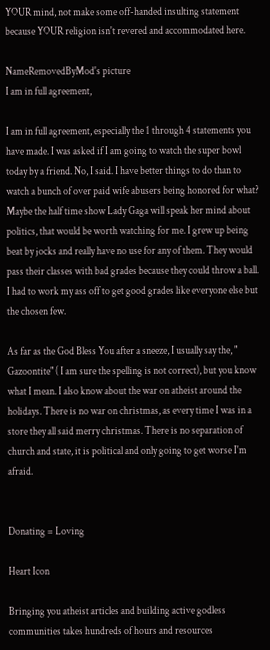YOUR mind, not make some off-handed insulting statement because YOUR religion isn't revered and accommodated here.

NameRemovedByMod's picture
I am in full agreement,

I am in full agreement, especially the 1 through 4 statements you have made. I was asked if I am going to watch the super bowl today by a friend. No, I said. I have better things to do than to watch a bunch of over paid wife abusers being honored for what? Maybe the half time show Lady Gaga will speak her mind about politics, that would be worth watching for me. I grew up being beat by jocks and really have no use for any of them. They would pass their classes with bad grades because they could throw a ball. I had to work my ass off to get good grades like everyone else but the chosen few.

As far as the God Bless You after a sneeze, I usually say the, " Gazoontite" ( I am sure the spelling is not correct), but you know what I mean. I also know about the war on atheist around the holidays. There is no war on christmas, as every time I was in a store they all said merry christmas. There is no separation of church and state, it is political and only going to get worse I'm afraid.


Donating = Loving

Heart Icon

Bringing you atheist articles and building active godless communities takes hundreds of hours and resources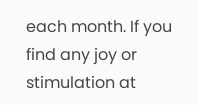each month. If you find any joy or stimulation at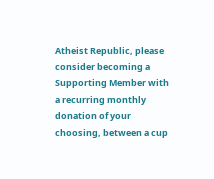Atheist Republic, please consider becoming a Supporting Member with a recurring monthly donation of your choosing, between a cup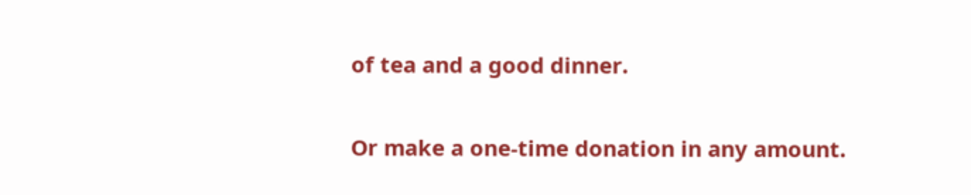of tea and a good dinner.

Or make a one-time donation in any amount.